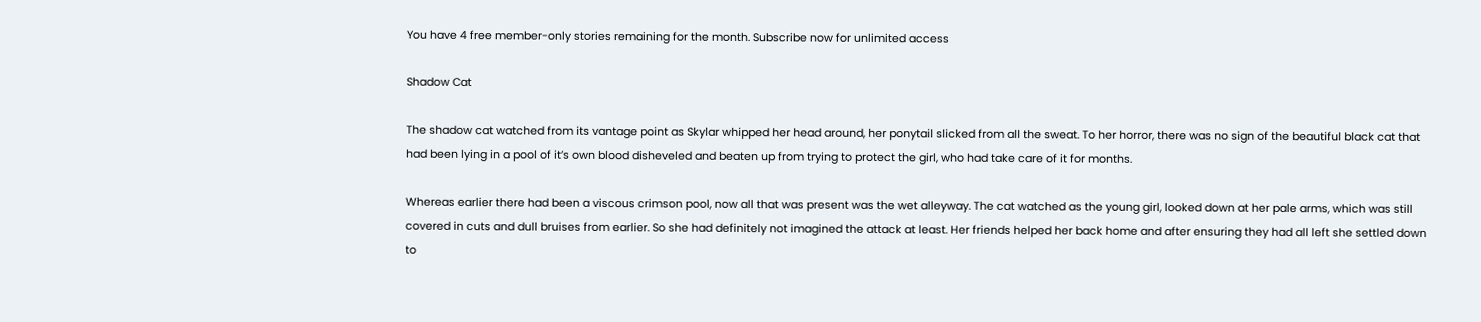You have 4 free member-only stories remaining for the month. Subscribe now for unlimited access

Shadow Cat

The shadow cat watched from its vantage point as Skylar whipped her head around, her ponytail slicked from all the sweat. To her horror, there was no sign of the beautiful black cat that had been lying in a pool of it’s own blood disheveled and beaten up from trying to protect the girl, who had take care of it for months.

Whereas earlier there had been a viscous crimson pool, now all that was present was the wet alleyway. The cat watched as the young girl, looked down at her pale arms, which was still covered in cuts and dull bruises from earlier. So she had definitely not imagined the attack at least. Her friends helped her back home and after ensuring they had all left she settled down to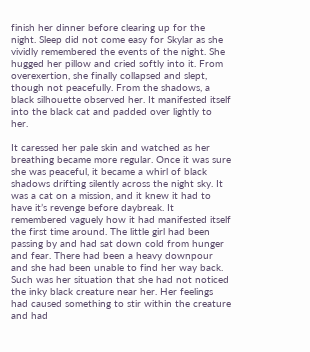finish her dinner before clearing up for the night. Sleep did not come easy for Skylar as she vividly remembered the events of the night. She hugged her pillow and cried softly into it. From overexertion, she finally collapsed and slept, though not peacefully. From the shadows, a black silhouette observed her. It manifested itself into the black cat and padded over lightly to her.

It caressed her pale skin and watched as her breathing became more regular. Once it was sure she was peaceful, it became a whirl of black shadows drifting silently across the night sky. It was a cat on a mission, and it knew it had to have it’s revenge before daybreak. It remembered vaguely how it had manifested itself the first time around. The little girl had been passing by and had sat down cold from hunger and fear. There had been a heavy downpour and she had been unable to find her way back. Such was her situation that she had not noticed the inky black creature near her. Her feelings had caused something to stir within the creature and had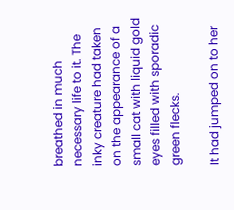breathed in much necessary life to it. The inky creature had taken on the appearance of a small cat with liquid gold eyes filled with sporadic green flecks.

It had jumped on to her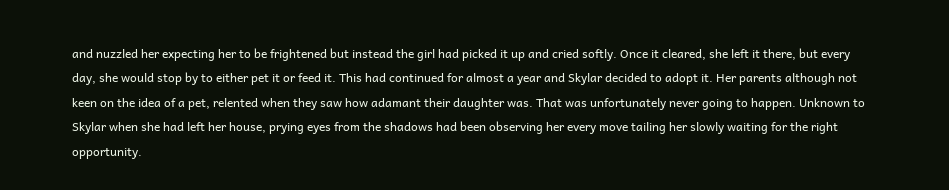and nuzzled her expecting her to be frightened but instead the girl had picked it up and cried softly. Once it cleared, she left it there, but every day, she would stop by to either pet it or feed it. This had continued for almost a year and Skylar decided to adopt it. Her parents although not keen on the idea of a pet, relented when they saw how adamant their daughter was. That was unfortunately never going to happen. Unknown to Skylar when she had left her house, prying eyes from the shadows had been observing her every move tailing her slowly waiting for the right opportunity.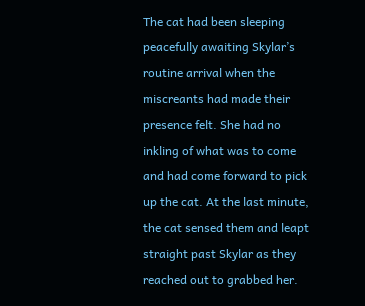The cat had been sleeping peacefully awaiting Skylar’s routine arrival when the miscreants had made their presence felt. She had no inkling of what was to come and had come forward to pick up the cat. At the last minute, the cat sensed them and leapt straight past Skylar as they reached out to grabbed her.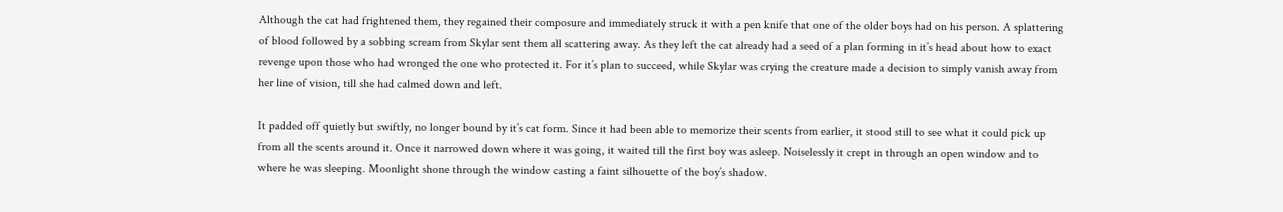Although the cat had frightened them, they regained their composure and immediately struck it with a pen knife that one of the older boys had on his person. A splattering of blood followed by a sobbing scream from Skylar sent them all scattering away. As they left the cat already had a seed of a plan forming in it’s head about how to exact revenge upon those who had wronged the one who protected it. For it’s plan to succeed, while Skylar was crying the creature made a decision to simply vanish away from her line of vision, till she had calmed down and left.

It padded off quietly but swiftly, no longer bound by it’s cat form. Since it had been able to memorize their scents from earlier, it stood still to see what it could pick up from all the scents around it. Once it narrowed down where it was going, it waited till the first boy was asleep. Noiselessly it crept in through an open window and to where he was sleeping. Moonlight shone through the window casting a faint silhouette of the boy’s shadow.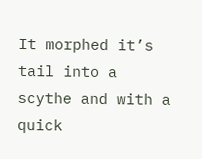It morphed it’s tail into a scythe and with a quick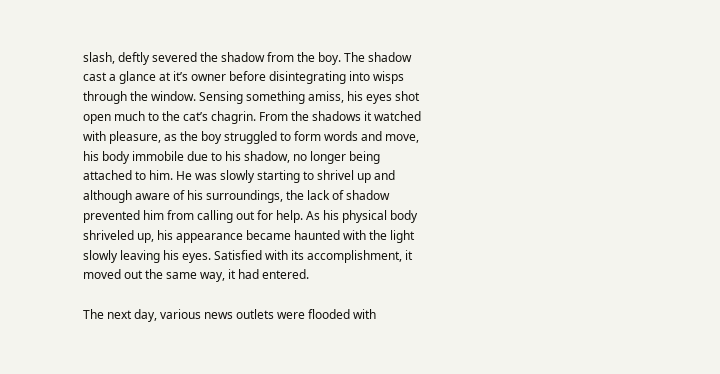slash, deftly severed the shadow from the boy. The shadow cast a glance at it’s owner before disintegrating into wisps through the window. Sensing something amiss, his eyes shot open much to the cat’s chagrin. From the shadows it watched with pleasure, as the boy struggled to form words and move, his body immobile due to his shadow, no longer being attached to him. He was slowly starting to shrivel up and although aware of his surroundings, the lack of shadow prevented him from calling out for help. As his physical body shriveled up, his appearance became haunted with the light slowly leaving his eyes. Satisfied with its accomplishment, it moved out the same way, it had entered.

The next day, various news outlets were flooded with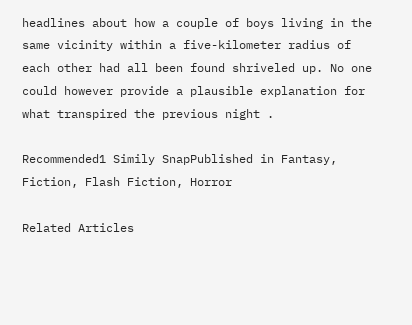headlines about how a couple of boys living in the same vicinity within a five-kilometer radius of each other had all been found shriveled up. No one could however provide a plausible explanation for what transpired the previous night .

Recommended1 Simily SnapPublished in Fantasy, Fiction, Flash Fiction, Horror

Related Articles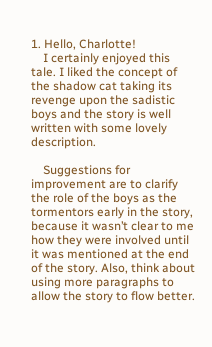1. Hello, Charlotte!
    I certainly enjoyed this tale. I liked the concept of the shadow cat taking its revenge upon the sadistic boys and the story is well written with some lovely description.

    Suggestions for improvement are to clarify the role of the boys as the tormentors early in the story, because it wasn’t clear to me how they were involved until it was mentioned at the end of the story. Also, think about using more paragraphs to allow the story to flow better.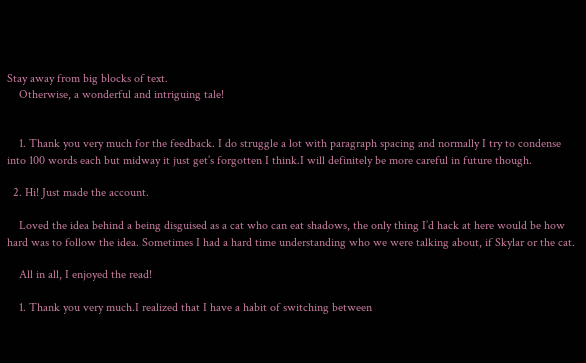Stay away from big blocks of text.
    Otherwise, a wonderful and intriguing tale!


    1. Thank you very much for the feedback. I do struggle a lot with paragraph spacing and normally I try to condense into 100 words each but midway it just get’s forgotten I think.I will definitely be more careful in future though.

  2. Hi! Just made the account.

    Loved the idea behind a being disguised as a cat who can eat shadows, the only thing I’d hack at here would be how hard was to follow the idea. Sometimes I had a hard time understanding who we were talking about, if Skylar or the cat.

    All in all, I enjoyed the read!

    1. Thank you very much.I realized that I have a habit of switching between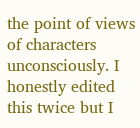the point of views of characters unconsciously. I honestly edited this twice but I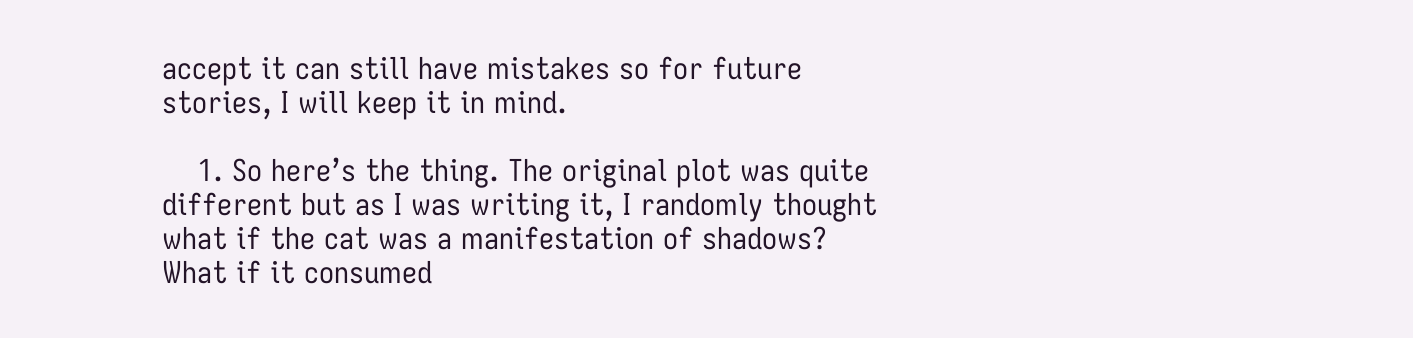accept it can still have mistakes so for future stories, I will keep it in mind.

    1. So here’s the thing. The original plot was quite different but as I was writing it, I randomly thought what if the cat was a manifestation of shadows? What if it consumed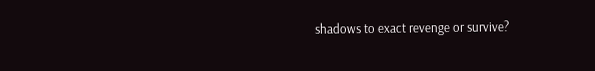shadows to exact revenge or survive?